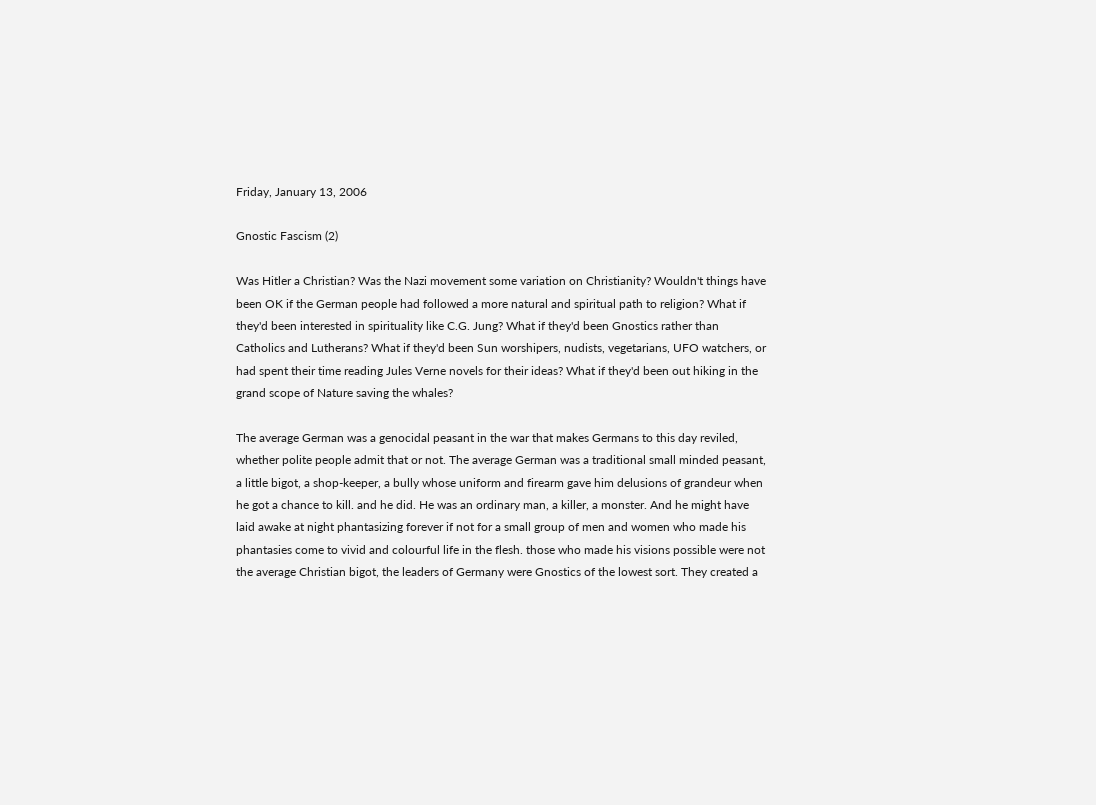Friday, January 13, 2006

Gnostic Fascism (2)

Was Hitler a Christian? Was the Nazi movement some variation on Christianity? Wouldn't things have been OK if the German people had followed a more natural and spiritual path to religion? What if they'd been interested in spirituality like C.G. Jung? What if they'd been Gnostics rather than Catholics and Lutherans? What if they'd been Sun worshipers, nudists, vegetarians, UFO watchers, or had spent their time reading Jules Verne novels for their ideas? What if they'd been out hiking in the grand scope of Nature saving the whales?

The average German was a genocidal peasant in the war that makes Germans to this day reviled, whether polite people admit that or not. The average German was a traditional small minded peasant, a little bigot, a shop-keeper, a bully whose uniform and firearm gave him delusions of grandeur when he got a chance to kill. and he did. He was an ordinary man, a killer, a monster. And he might have laid awake at night phantasizing forever if not for a small group of men and women who made his phantasies come to vivid and colourful life in the flesh. those who made his visions possible were not the average Christian bigot, the leaders of Germany were Gnostics of the lowest sort. They created a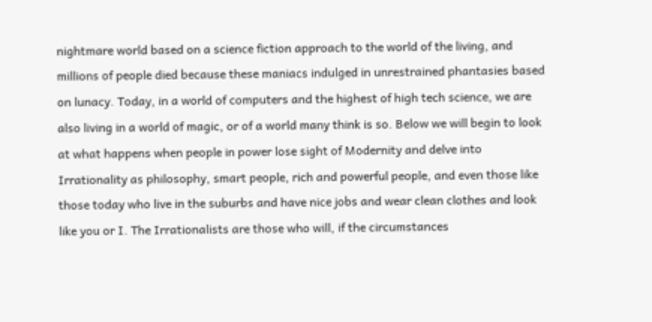nightmare world based on a science fiction approach to the world of the living, and millions of people died because these maniacs indulged in unrestrained phantasies based on lunacy. Today, in a world of computers and the highest of high tech science, we are also living in a world of magic, or of a world many think is so. Below we will begin to look at what happens when people in power lose sight of Modernity and delve into Irrationality as philosophy, smart people, rich and powerful people, and even those like those today who live in the suburbs and have nice jobs and wear clean clothes and look like you or I. The Irrationalists are those who will, if the circumstances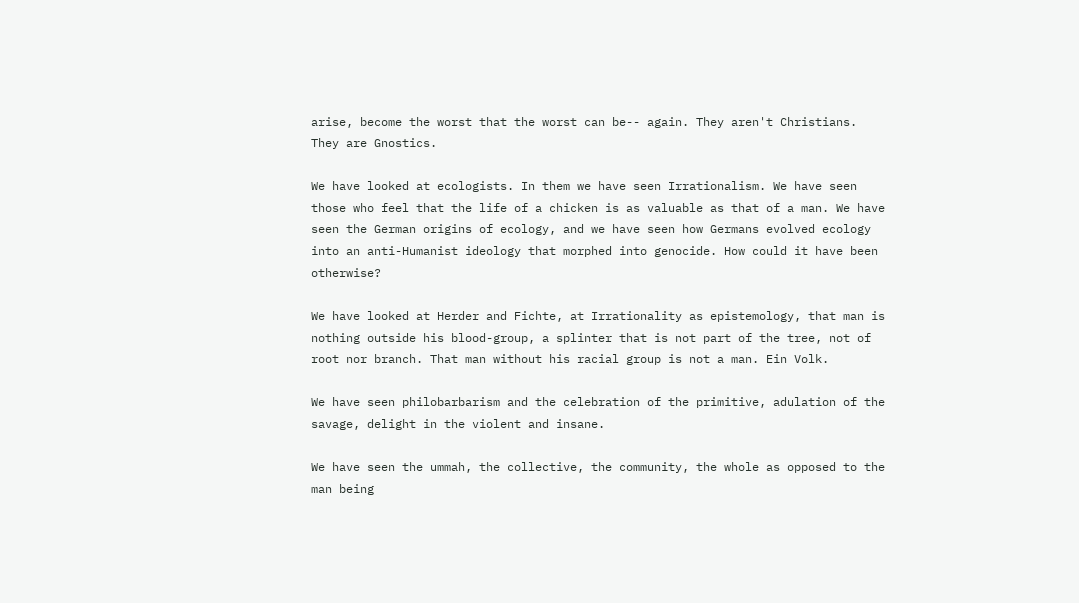arise, become the worst that the worst can be-- again. They aren't Christians. They are Gnostics.

We have looked at ecologists. In them we have seen Irrationalism. We have seen those who feel that the life of a chicken is as valuable as that of a man. We have seen the German origins of ecology, and we have seen how Germans evolved ecology into an anti-Humanist ideology that morphed into genocide. How could it have been otherwise?

We have looked at Herder and Fichte, at Irrationality as epistemology, that man is nothing outside his blood-group, a splinter that is not part of the tree, not of root nor branch. That man without his racial group is not a man. Ein Volk.

We have seen philobarbarism and the celebration of the primitive, adulation of the savage, delight in the violent and insane.

We have seen the ummah, the collective, the community, the whole as opposed to the man being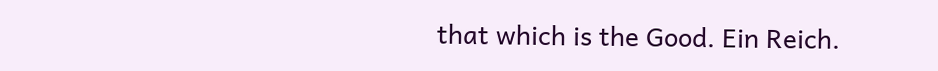that which is the Good. Ein Reich.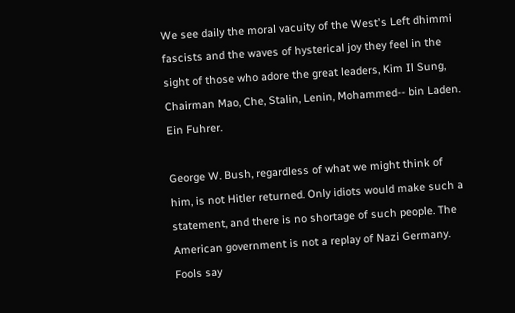We see daily the moral vacuity of the West's Left dhimmi fascists and the waves of hysterical joy they feel in the sight of those who adore the great leaders, Kim Il Sung, Chairman Mao, Che, Stalin, Lenin, Mohammed-- bin Laden. Ein Fuhrer.

George W. Bush, regardless of what we might think of him, is not Hitler returned. Only idiots would make such a statement, and there is no shortage of such people. The American government is not a replay of Nazi Germany. Fools say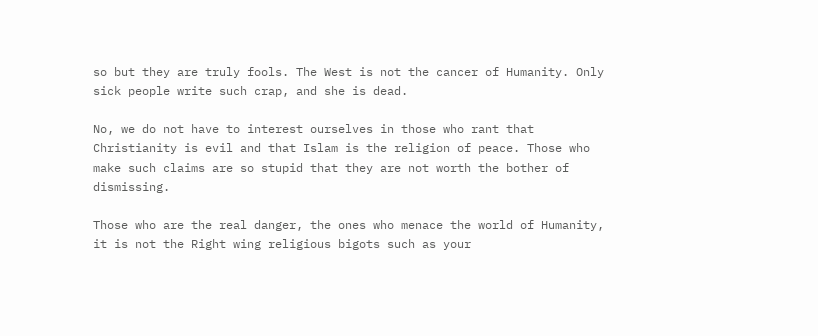so but they are truly fools. The West is not the cancer of Humanity. Only sick people write such crap, and she is dead.

No, we do not have to interest ourselves in those who rant that Christianity is evil and that Islam is the religion of peace. Those who make such claims are so stupid that they are not worth the bother of dismissing.

Those who are the real danger, the ones who menace the world of Humanity, it is not the Right wing religious bigots such as your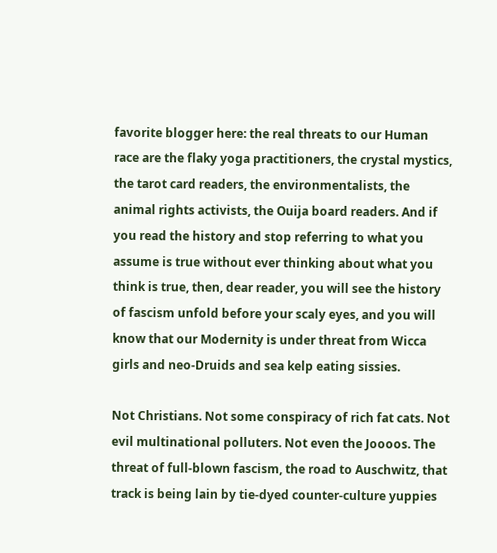favorite blogger here: the real threats to our Human race are the flaky yoga practitioners, the crystal mystics, the tarot card readers, the environmentalists, the animal rights activists, the Ouija board readers. And if you read the history and stop referring to what you assume is true without ever thinking about what you think is true, then, dear reader, you will see the history of fascism unfold before your scaly eyes, and you will know that our Modernity is under threat from Wicca girls and neo-Druids and sea kelp eating sissies.

Not Christians. Not some conspiracy of rich fat cats. Not evil multinational polluters. Not even the Joooos. The threat of full-blown fascism, the road to Auschwitz, that track is being lain by tie-dyed counter-culture yuppies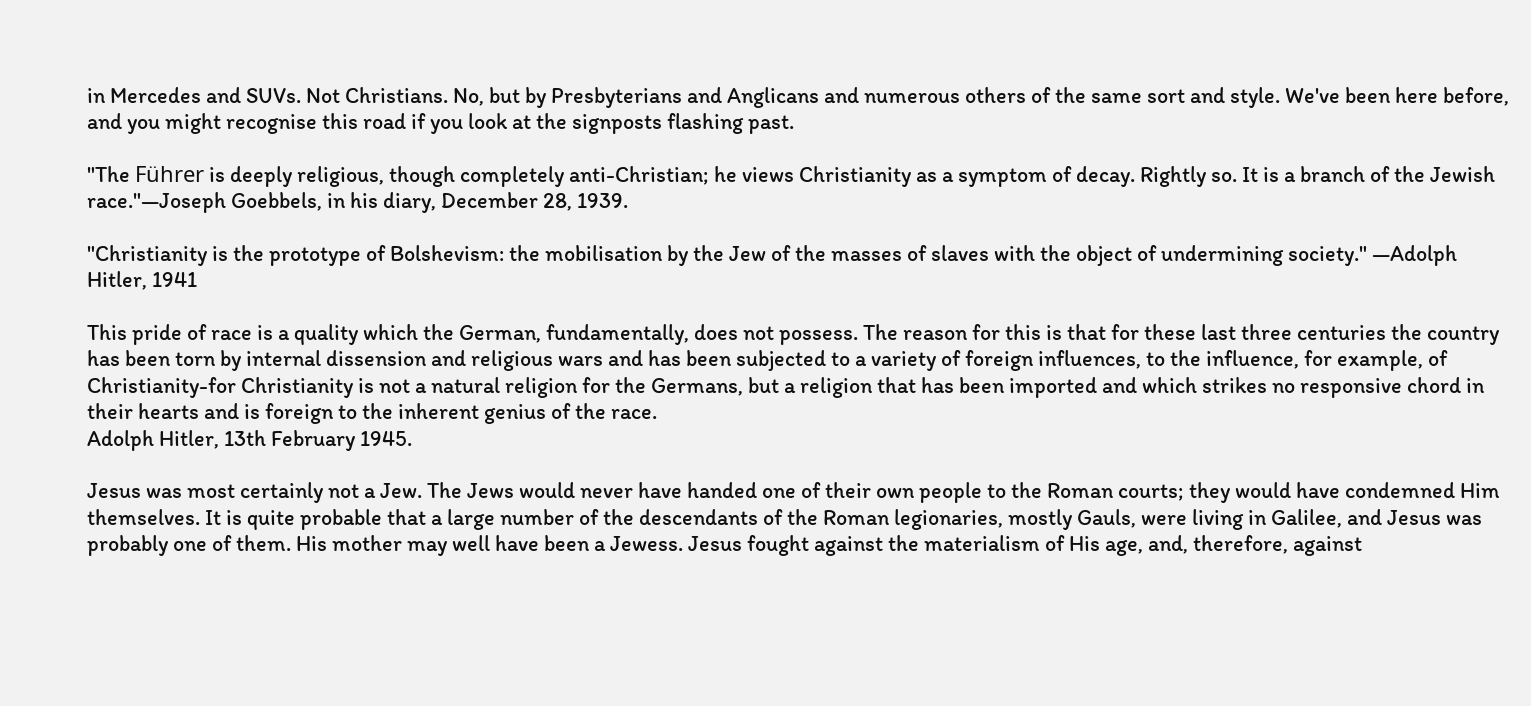in Mercedes and SUVs. Not Christians. No, but by Presbyterians and Anglicans and numerous others of the same sort and style. We've been here before, and you might recognise this road if you look at the signposts flashing past.

"The Führer is deeply religious, though completely anti-Christian; he views Christianity as a symptom of decay. Rightly so. It is a branch of the Jewish race."—Joseph Goebbels, in his diary, December 28, 1939.

"Christianity is the prototype of Bolshevism: the mobilisation by the Jew of the masses of slaves with the object of undermining society." —Adolph Hitler, 1941

This pride of race is a quality which the German, fundamentally, does not possess. The reason for this is that for these last three centuries the country has been torn by internal dissension and religious wars and has been subjected to a variety of foreign influences, to the influence, for example, of Christianity-for Christianity is not a natural religion for the Germans, but a religion that has been imported and which strikes no responsive chord in their hearts and is foreign to the inherent genius of the race.
Adolph Hitler, 13th February 1945.

Jesus was most certainly not a Jew. The Jews would never have handed one of their own people to the Roman courts; they would have condemned Him themselves. It is quite probable that a large number of the descendants of the Roman legionaries, mostly Gauls, were living in Galilee, and Jesus was probably one of them. His mother may well have been a Jewess. Jesus fought against the materialism of His age, and, therefore, against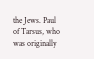the Jews. Paul of Tarsus, who was originally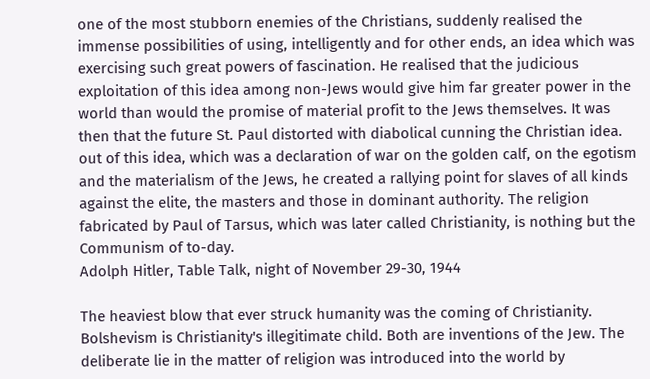one of the most stubborn enemies of the Christians, suddenly realised the immense possibilities of using, intelligently and for other ends, an idea which was exercising such great powers of fascination. He realised that the judicious exploitation of this idea among non-Jews would give him far greater power in the world than would the promise of material profit to the Jews themselves. It was then that the future St. Paul distorted with diabolical cunning the Christian idea. out of this idea, which was a declaration of war on the golden calf, on the egotism and the materialism of the Jews, he created a rallying point for slaves of all kinds against the elite, the masters and those in dominant authority. The religion fabricated by Paul of Tarsus, which was later called Christianity, is nothing but the Communism of to-day.
Adolph Hitler, Table Talk, night of November 29-30, 1944

The heaviest blow that ever struck humanity was the coming of Christianity. Bolshevism is Christianity's illegitimate child. Both are inventions of the Jew. The deliberate lie in the matter of religion was introduced into the world by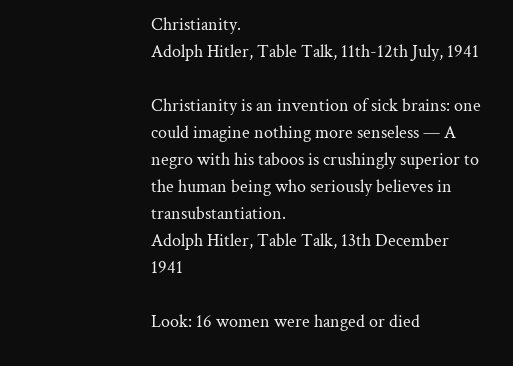Christianity.
Adolph Hitler, Table Talk, 11th-12th July, 1941

Christianity is an invention of sick brains: one could imagine nothing more senseless — A negro with his taboos is crushingly superior to the human being who seriously believes in transubstantiation.
Adolph Hitler, Table Talk, 13th December 1941

Look: 16 women were hanged or died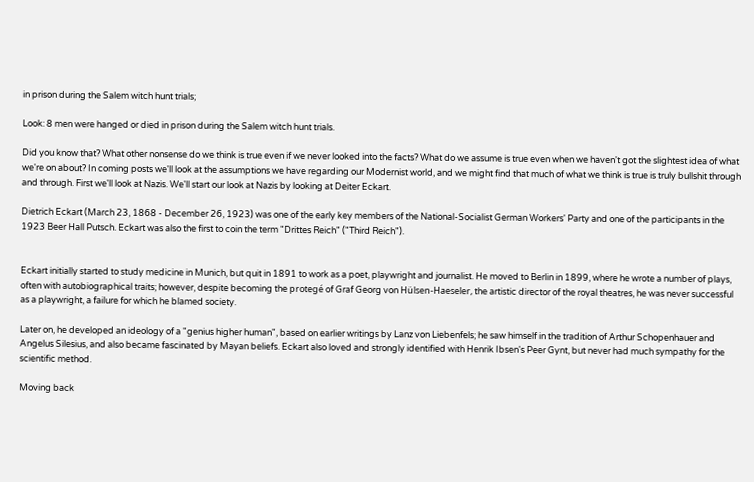in prison during the Salem witch hunt trials;

Look: 8 men were hanged or died in prison during the Salem witch hunt trials.

Did you know that? What other nonsense do we think is true even if we never looked into the facts? What do we assume is true even when we haven't got the slightest idea of what we're on about? In coming posts we'll look at the assumptions we have regarding our Modernist world, and we might find that much of what we think is true is truly bullshit through and through. First we'll look at Nazis. We'll start our look at Nazis by looking at Deiter Eckart.

Dietrich Eckart (March 23, 1868 - December 26, 1923) was one of the early key members of the National-Socialist German Workers' Party and one of the participants in the 1923 Beer Hall Putsch. Eckart was also the first to coin the term "Drittes Reich" ("Third Reich").


Eckart initially started to study medicine in Munich, but quit in 1891 to work as a poet, playwright and journalist. He moved to Berlin in 1899, where he wrote a number of plays, often with autobiographical traits; however, despite becoming the protegé of Graf Georg von Hülsen-Haeseler, the artistic director of the royal theatres, he was never successful as a playwright, a failure for which he blamed society.

Later on, he developed an ideology of a "genius higher human", based on earlier writings by Lanz von Liebenfels; he saw himself in the tradition of Arthur Schopenhauer and Angelus Silesius, and also became fascinated by Mayan beliefs. Eckart also loved and strongly identified with Henrik Ibsen's Peer Gynt, but never had much sympathy for the scientific method.

Moving back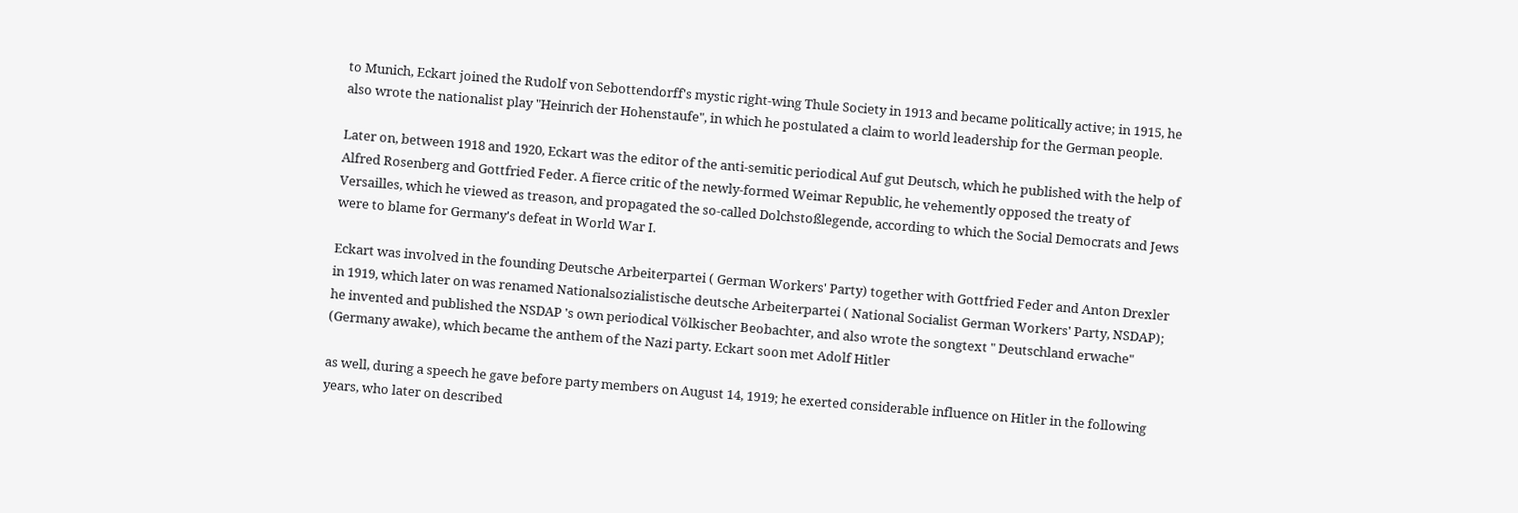to Munich, Eckart joined the Rudolf von Sebottendorff's mystic right-wing Thule Society in 1913 and became politically active; in 1915, he also wrote the nationalist play "Heinrich der Hohenstaufe", in which he postulated a claim to world leadership for the German people.

Later on, between 1918 and 1920, Eckart was the editor of the anti-semitic periodical Auf gut Deutsch, which he published with the help of Alfred Rosenberg and Gottfried Feder. A fierce critic of the newly-formed Weimar Republic, he vehemently opposed the treaty of Versailles, which he viewed as treason, and propagated the so-called Dolchstoßlegende, according to which the Social Democrats and Jews were to blame for Germany's defeat in World War I.

Eckart was involved in the founding Deutsche Arbeiterpartei ( German Workers' Party) together with Gottfried Feder and Anton Drexler in 1919, which later on was renamed Nationalsozialistische deutsche Arbeiterpartei ( National Socialist German Workers' Party, NSDAP); he invented and published the NSDAP 's own periodical Völkischer Beobachter, and also wrote the songtext " Deutschland erwache" (Germany awake), which became the anthem of the Nazi party. Eckart soon met Adolf Hitler

as well, during a speech he gave before party members on August 14, 1919; he exerted considerable influence on Hitler in the following years, who later on described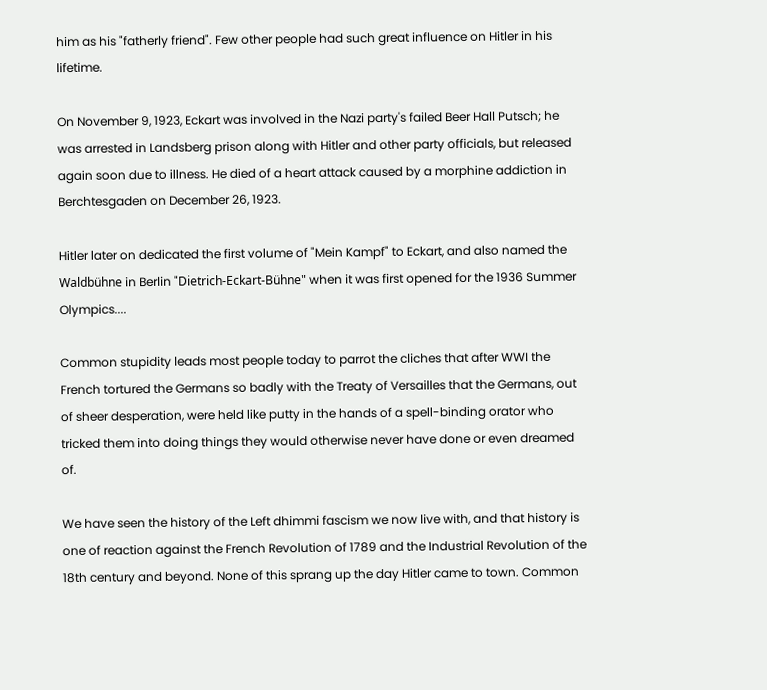him as his "fatherly friend". Few other people had such great influence on Hitler in his lifetime.

On November 9, 1923, Eckart was involved in the Nazi party's failed Beer Hall Putsch; he was arrested in Landsberg prison along with Hitler and other party officials, but released again soon due to illness. He died of a heart attack caused by a morphine addiction in Berchtesgaden on December 26, 1923.

Hitler later on dedicated the first volume of "Mein Kampf" to Eckart, and also named the Waldbühne in Berlin "Dietrich-Eckart-Bühne" when it was first opened for the 1936 Summer Olympics....

Common stupidity leads most people today to parrot the cliches that after WWI the French tortured the Germans so badly with the Treaty of Versailles that the Germans, out of sheer desperation, were held like putty in the hands of a spell-binding orator who tricked them into doing things they would otherwise never have done or even dreamed of.

We have seen the history of the Left dhimmi fascism we now live with, and that history is one of reaction against the French Revolution of 1789 and the Industrial Revolution of the 18th century and beyond. None of this sprang up the day Hitler came to town. Common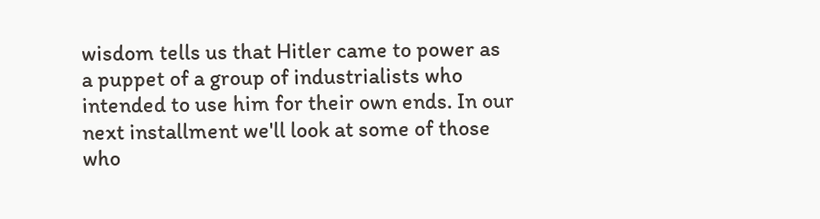wisdom tells us that Hitler came to power as a puppet of a group of industrialists who intended to use him for their own ends. In our next installment we'll look at some of those who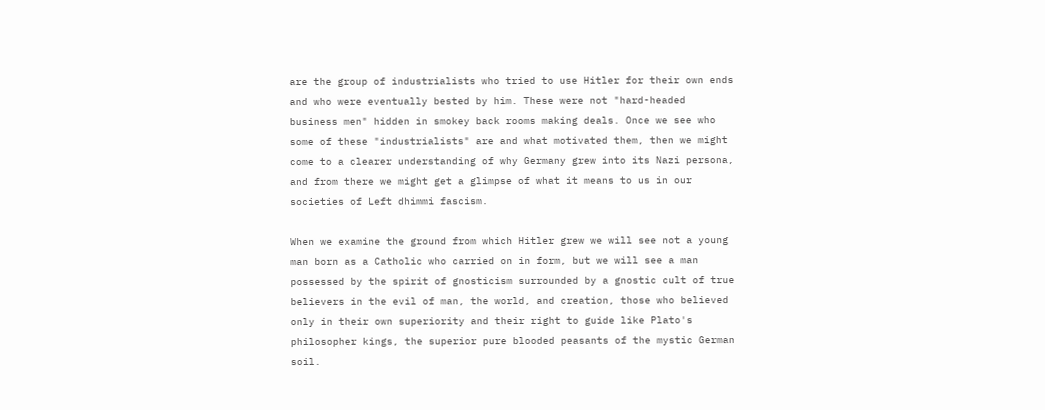are the group of industrialists who tried to use Hitler for their own ends and who were eventually bested by him. These were not "hard-headed business men" hidden in smokey back rooms making deals. Once we see who some of these "industrialists" are and what motivated them, then we might come to a clearer understanding of why Germany grew into its Nazi persona, and from there we might get a glimpse of what it means to us in our societies of Left dhimmi fascism.

When we examine the ground from which Hitler grew we will see not a young man born as a Catholic who carried on in form, but we will see a man possessed by the spirit of gnosticism surrounded by a gnostic cult of true believers in the evil of man, the world, and creation, those who believed only in their own superiority and their right to guide like Plato's philosopher kings, the superior pure blooded peasants of the mystic German soil.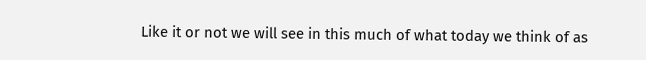Like it or not we will see in this much of what today we think of as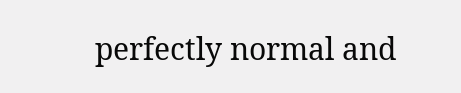perfectly normal and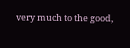very much to the good,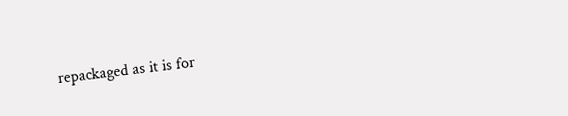repackaged as it is for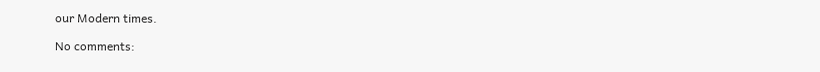our Modern times.

No comments: